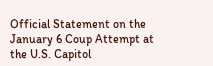Official Statement on the January 6 Coup Attempt at the U.S. Capitol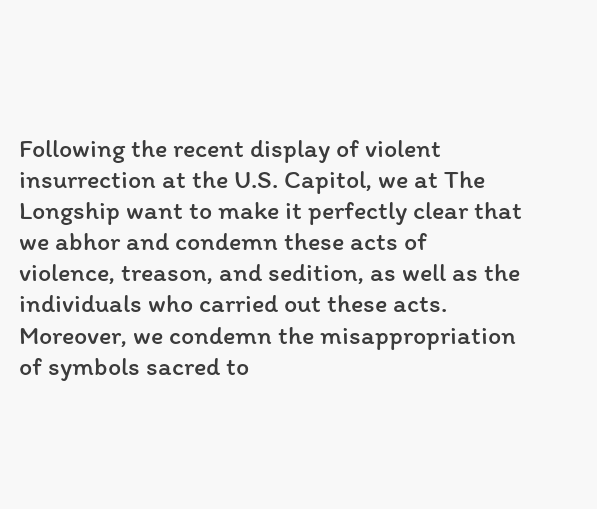Following the recent display of violent insurrection at the U.S. Capitol, we at The Longship want to make it perfectly clear that we abhor and condemn these acts of violence, treason, and sedition, as well as the individuals who carried out these acts. Moreover, we condemn the misappropriation of symbols sacred to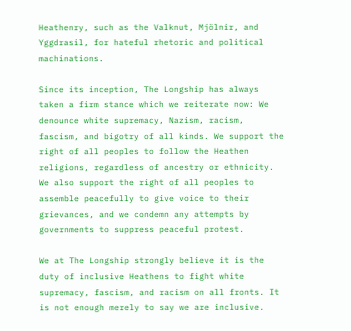Heathenry, such as the Valknut, Mjölnir, and Yggdrasil, for hateful rhetoric and political machinations.

Since its inception, The Longship has always taken a firm stance which we reiterate now: We denounce white supremacy, Nazism, racism, fascism, and bigotry of all kinds. We support the right of all peoples to follow the Heathen religions, regardless of ancestry or ethnicity. We also support the right of all peoples to assemble peacefully to give voice to their grievances, and we condemn any attempts by governments to suppress peaceful protest.

We at The Longship strongly believe it is the duty of inclusive Heathens to fight white supremacy, fascism, and racism on all fronts. It is not enough merely to say we are inclusive.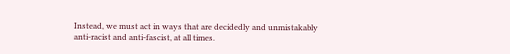Instead, we must act in ways that are decidedly and unmistakably anti-racist and anti-fascist, at all times.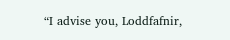“I advise you, Loddfafnir,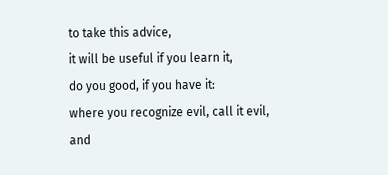to take this advice,
it will be useful if you learn it,
do you good, if you have it:
where you recognize evil, call it evil,
and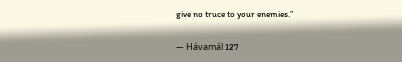give no truce to your enemies.”

— Hávamál 127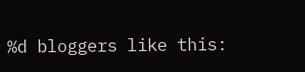%d bloggers like this: